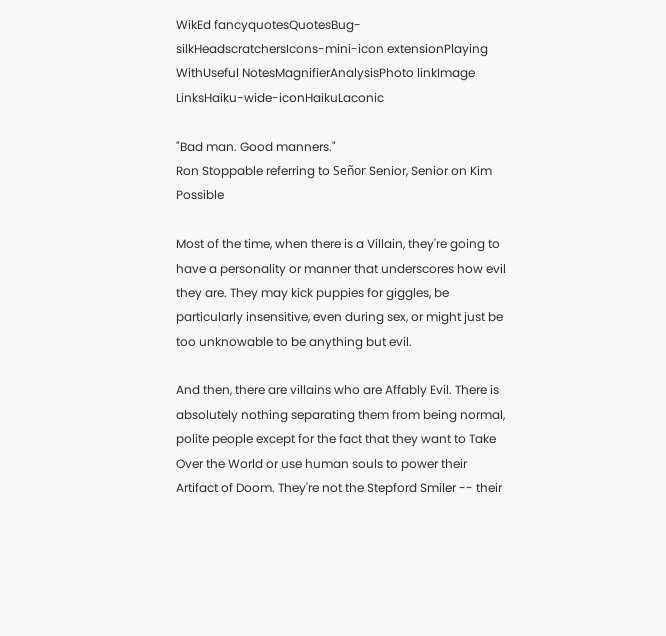WikEd fancyquotesQuotesBug-silkHeadscratchersIcons-mini-icon extensionPlaying WithUseful NotesMagnifierAnalysisPhoto linkImage LinksHaiku-wide-iconHaikuLaconic

"Bad man. Good manners."
Ron Stoppable referring to Señor Senior, Senior on Kim Possible

Most of the time, when there is a Villain, they're going to have a personality or manner that underscores how evil they are. They may kick puppies for giggles, be particularly insensitive, even during sex, or might just be too unknowable to be anything but evil.

And then, there are villains who are Affably Evil. There is absolutely nothing separating them from being normal, polite people except for the fact that they want to Take Over the World or use human souls to power their Artifact of Doom. They're not the Stepford Smiler -- their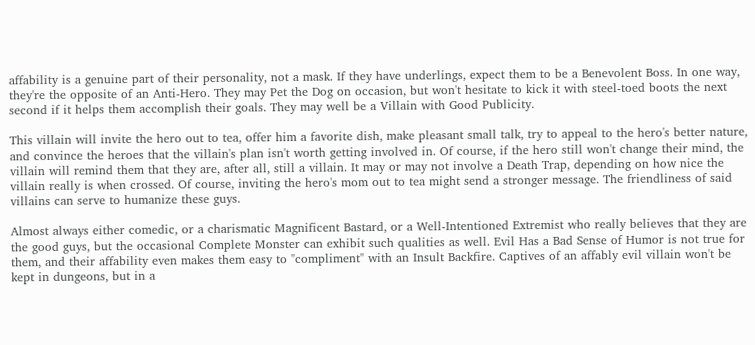affability is a genuine part of their personality, not a mask. If they have underlings, expect them to be a Benevolent Boss. In one way, they're the opposite of an Anti-Hero. They may Pet the Dog on occasion, but won't hesitate to kick it with steel-toed boots the next second if it helps them accomplish their goals. They may well be a Villain with Good Publicity.

This villain will invite the hero out to tea, offer him a favorite dish, make pleasant small talk, try to appeal to the hero's better nature, and convince the heroes that the villain's plan isn't worth getting involved in. Of course, if the hero still won't change their mind, the villain will remind them that they are, after all, still a villain. It may or may not involve a Death Trap, depending on how nice the villain really is when crossed. Of course, inviting the hero's mom out to tea might send a stronger message. The friendliness of said villains can serve to humanize these guys.

Almost always either comedic, or a charismatic Magnificent Bastard, or a Well-Intentioned Extremist who really believes that they are the good guys, but the occasional Complete Monster can exhibit such qualities as well. Evil Has a Bad Sense of Humor is not true for them, and their affability even makes them easy to "compliment" with an Insult Backfire. Captives of an affably evil villain won't be kept in dungeons, but in a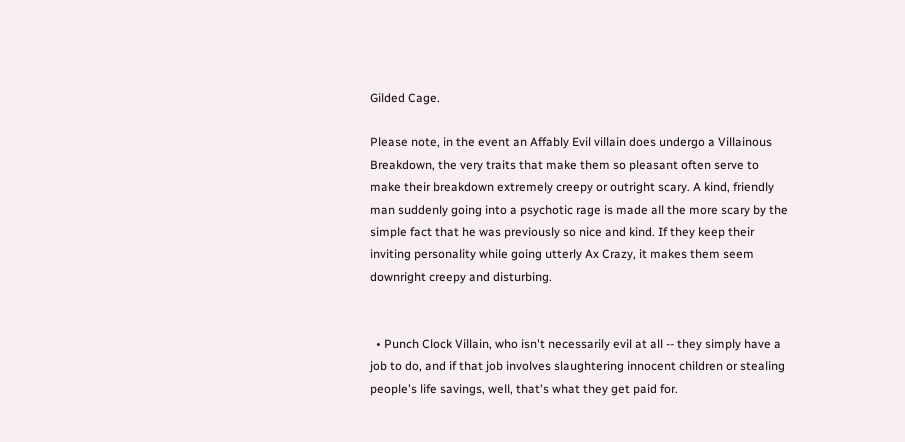Gilded Cage.

Please note, in the event an Affably Evil villain does undergo a Villainous Breakdown, the very traits that make them so pleasant often serve to make their breakdown extremely creepy or outright scary. A kind, friendly man suddenly going into a psychotic rage is made all the more scary by the simple fact that he was previously so nice and kind. If they keep their inviting personality while going utterly Ax Crazy, it makes them seem downright creepy and disturbing.


  • Punch Clock Villain, who isn't necessarily evil at all -- they simply have a job to do, and if that job involves slaughtering innocent children or stealing people's life savings, well, that's what they get paid for.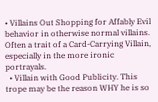• Villains Out Shopping for Affably Evil behavior in otherwise normal villains. Often a trait of a Card-Carrying Villain, especially in the more ironic portrayals.
  • Villain with Good Publicity. This trope may be the reason WHY he is so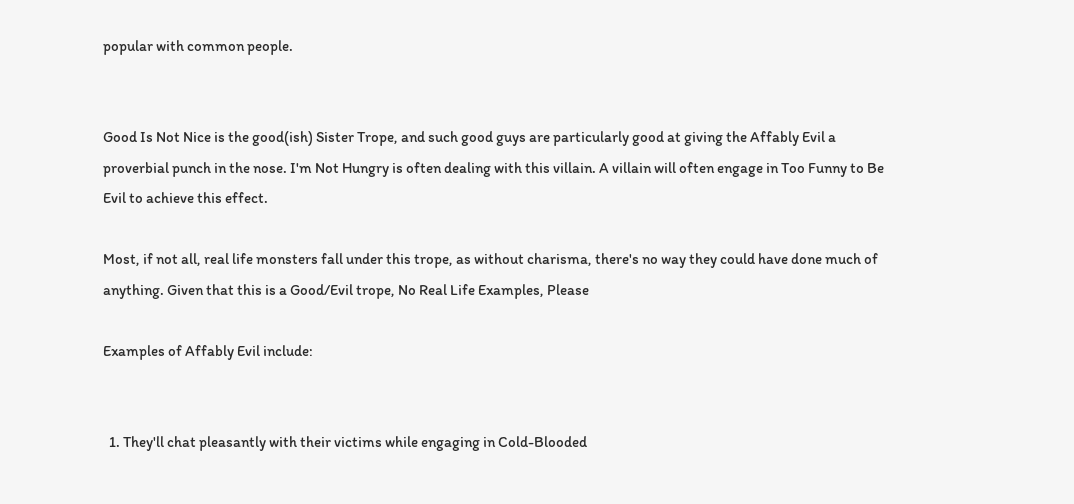popular with common people.


Good Is Not Nice is the good(ish) Sister Trope, and such good guys are particularly good at giving the Affably Evil a proverbial punch in the nose. I'm Not Hungry is often dealing with this villain. A villain will often engage in Too Funny to Be Evil to achieve this effect.

Most, if not all, real life monsters fall under this trope, as without charisma, there's no way they could have done much of anything. Given that this is a Good/Evil trope, No Real Life Examples, Please

Examples of Affably Evil include:


  1. They'll chat pleasantly with their victims while engaging in Cold-Blooded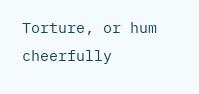Torture, or hum cheerfully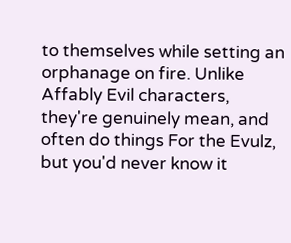to themselves while setting an orphanage on fire. Unlike Affably Evil characters, they're genuinely mean, and often do things For the Evulz, but you'd never know it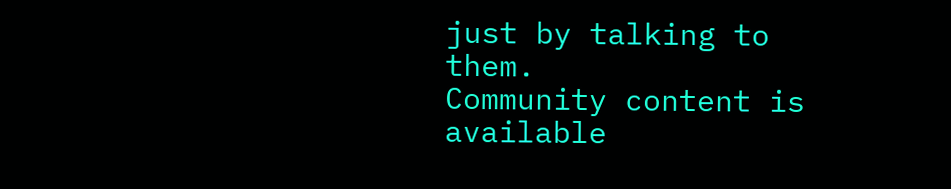just by talking to them.
Community content is available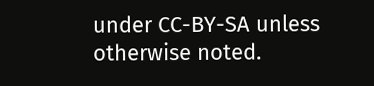under CC-BY-SA unless otherwise noted.